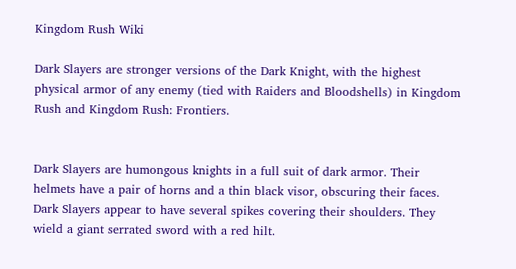Kingdom Rush Wiki

Dark Slayers are stronger versions of the Dark Knight, with the highest physical armor of any enemy (tied with Raiders and Bloodshells) in Kingdom Rush and Kingdom Rush: Frontiers.


Dark Slayers are humongous knights in a full suit of dark armor. Their helmets have a pair of horns and a thin black visor, obscuring their faces. Dark Slayers appear to have several spikes covering their shoulders. They wield a giant serrated sword with a red hilt.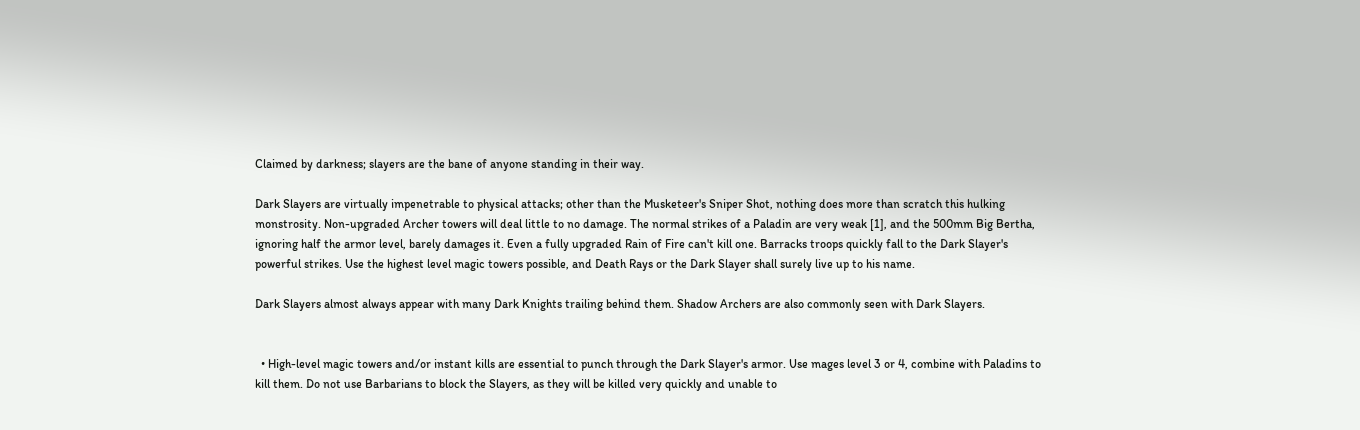Claimed by darkness; slayers are the bane of anyone standing in their way.

Dark Slayers are virtually impenetrable to physical attacks; other than the Musketeer's Sniper Shot, nothing does more than scratch this hulking monstrosity. Non-upgraded Archer towers will deal little to no damage. The normal strikes of a Paladin are very weak [1], and the 500mm Big Bertha, ignoring half the armor level, barely damages it. Even a fully upgraded Rain of Fire can't kill one. Barracks troops quickly fall to the Dark Slayer's powerful strikes. Use the highest level magic towers possible, and Death Rays or the Dark Slayer shall surely live up to his name.

Dark Slayers almost always appear with many Dark Knights trailing behind them. Shadow Archers are also commonly seen with Dark Slayers.


  • High-level magic towers and/or instant kills are essential to punch through the Dark Slayer's armor. Use mages level 3 or 4, combine with Paladins to kill them. Do not use Barbarians to block the Slayers, as they will be killed very quickly and unable to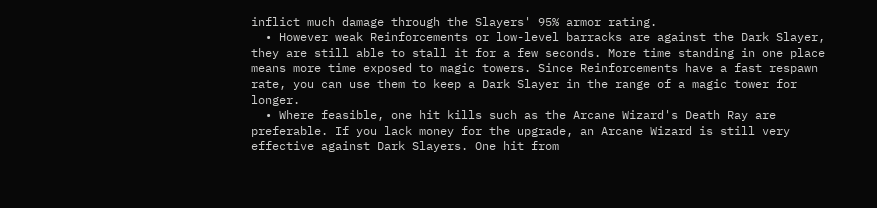inflict much damage through the Slayers' 95% armor rating.
  • However weak Reinforcements or low-level barracks are against the Dark Slayer, they are still able to stall it for a few seconds. More time standing in one place means more time exposed to magic towers. Since Reinforcements have a fast respawn rate, you can use them to keep a Dark Slayer in the range of a magic tower for longer.
  • Where feasible, one hit kills such as the Arcane Wizard's Death Ray are preferable. If you lack money for the upgrade, an Arcane Wizard is still very effective against Dark Slayers. One hit from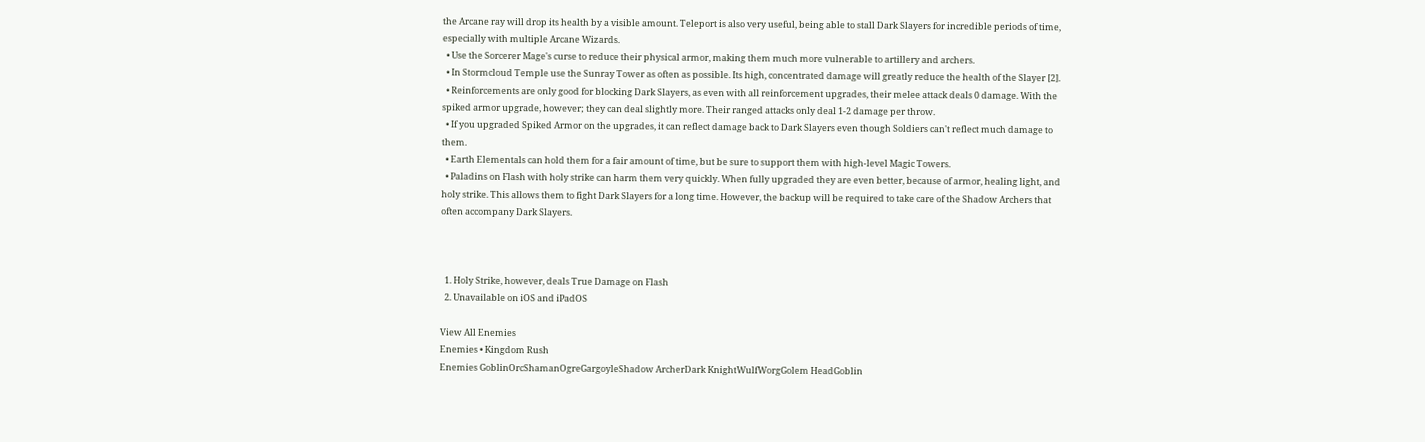the Arcane ray will drop its health by a visible amount. Teleport is also very useful, being able to stall Dark Slayers for incredible periods of time, especially with multiple Arcane Wizards.
  • Use the Sorcerer Mage's curse to reduce their physical armor, making them much more vulnerable to artillery and archers.
  • In Stormcloud Temple use the Sunray Tower as often as possible. Its high, concentrated damage will greatly reduce the health of the Slayer [2].
  • Reinforcements are only good for blocking Dark Slayers, as even with all reinforcement upgrades, their melee attack deals 0 damage. With the spiked armor upgrade, however; they can deal slightly more. Their ranged attacks only deal 1-2 damage per throw.
  • If you upgraded Spiked Armor on the upgrades, it can reflect damage back to Dark Slayers even though Soldiers can't reflect much damage to them.
  • Earth Elementals can hold them for a fair amount of time, but be sure to support them with high-level Magic Towers.
  • Paladins on Flash with holy strike can harm them very quickly. When fully upgraded they are even better, because of armor, healing light, and holy strike. This allows them to fight Dark Slayers for a long time. However, the backup will be required to take care of the Shadow Archers that often accompany Dark Slayers.



  1. Holy Strike, however, deals True Damage on Flash
  2. Unavailable on iOS and iPadOS

View All Enemies
Enemies • Kingdom Rush
Enemies GoblinOrcShamanOgreGargoyleShadow ArcherDark KnightWulfWorgGolem HeadGoblin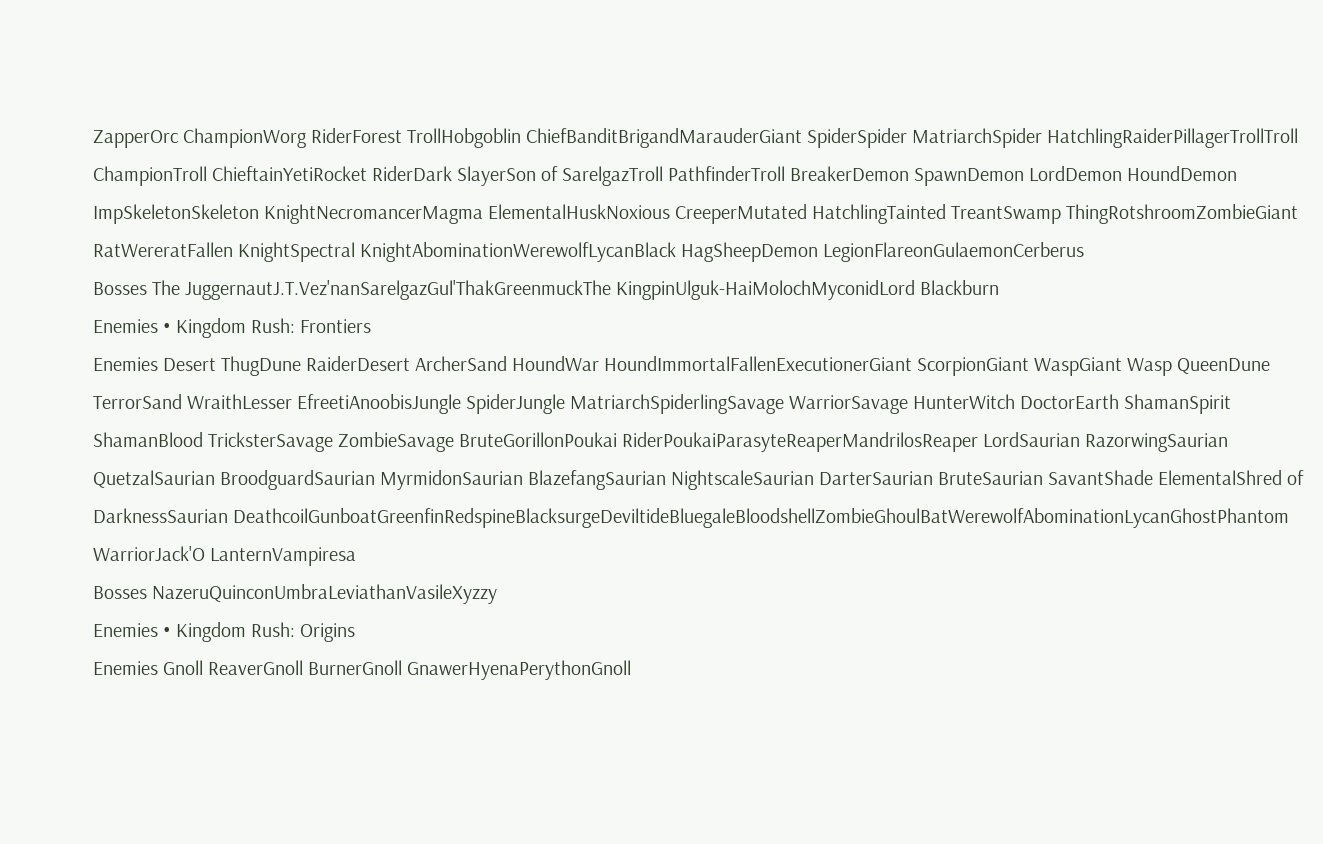ZapperOrc ChampionWorg RiderForest TrollHobgoblin ChiefBanditBrigandMarauderGiant SpiderSpider MatriarchSpider HatchlingRaiderPillagerTrollTroll ChampionTroll ChieftainYetiRocket RiderDark SlayerSon of SarelgazTroll PathfinderTroll BreakerDemon SpawnDemon LordDemon HoundDemon ImpSkeletonSkeleton KnightNecromancerMagma ElementalHuskNoxious CreeperMutated HatchlingTainted TreantSwamp ThingRotshroomZombieGiant RatWereratFallen KnightSpectral KnightAbominationWerewolfLycanBlack HagSheepDemon LegionFlareonGulaemonCerberus
Bosses The JuggernautJ.T.Vez'nanSarelgazGul'ThakGreenmuckThe KingpinUlguk-HaiMolochMyconidLord Blackburn
Enemies • Kingdom Rush: Frontiers
Enemies Desert ThugDune RaiderDesert ArcherSand HoundWar HoundImmortalFallenExecutionerGiant ScorpionGiant WaspGiant Wasp QueenDune TerrorSand WraithLesser EfreetiAnoobisJungle SpiderJungle MatriarchSpiderlingSavage WarriorSavage HunterWitch DoctorEarth ShamanSpirit ShamanBlood TricksterSavage ZombieSavage BruteGorillonPoukai RiderPoukaiParasyteReaperMandrilosReaper LordSaurian RazorwingSaurian QuetzalSaurian BroodguardSaurian MyrmidonSaurian BlazefangSaurian NightscaleSaurian DarterSaurian BruteSaurian SavantShade ElementalShred of DarknessSaurian DeathcoilGunboatGreenfinRedspineBlacksurgeDeviltideBluegaleBloodshellZombieGhoulBatWerewolfAbominationLycanGhostPhantom WarriorJack'O LanternVampiresa
Bosses NazeruQuinconUmbraLeviathanVasileXyzzy
Enemies • Kingdom Rush: Origins
Enemies Gnoll ReaverGnoll BurnerGnoll GnawerHyenaPerythonGnoll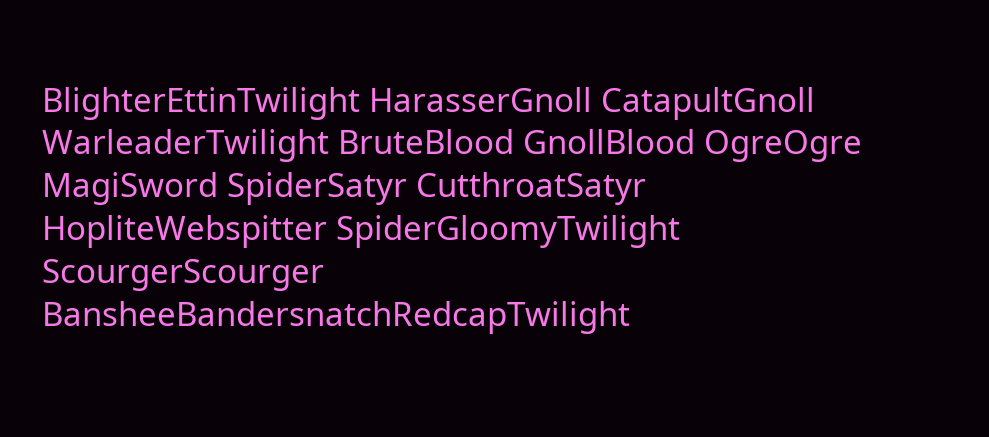BlighterEttinTwilight HarasserGnoll CatapultGnoll WarleaderTwilight BruteBlood GnollBlood OgreOgre MagiSword SpiderSatyr CutthroatSatyr HopliteWebspitter SpiderGloomyTwilight ScourgerScourger BansheeBandersnatchRedcapTwilight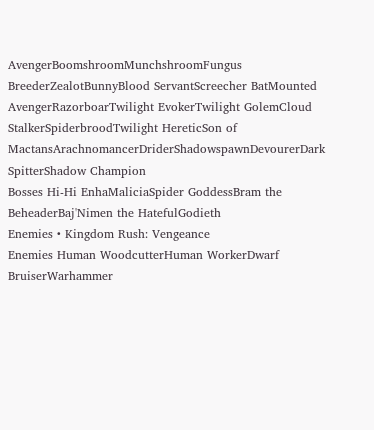AvengerBoomshroomMunchshroomFungus BreederZealotBunnyBlood ServantScreecher BatMounted AvengerRazorboarTwilight EvokerTwilight GolemCloud StalkerSpiderbroodTwilight HereticSon of MactansArachnomancerDriderShadowspawnDevourerDark SpitterShadow Champion
Bosses Hi-Hi EnhaMaliciaSpider GoddessBram the BeheaderBaj'Nimen the HatefulGodieth
Enemies • Kingdom Rush: Vengeance
Enemies Human WoodcutterHuman WorkerDwarf BruiserWarhammer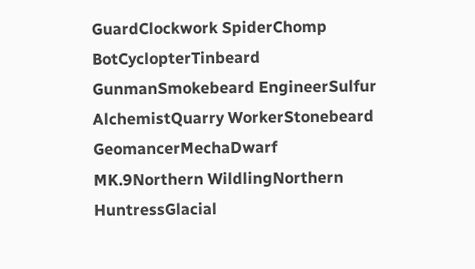GuardClockwork SpiderChomp BotCyclopterTinbeard GunmanSmokebeard EngineerSulfur AlchemistQuarry WorkerStonebeard GeomancerMechaDwarf MK.9Northern WildlingNorthern HuntressGlacial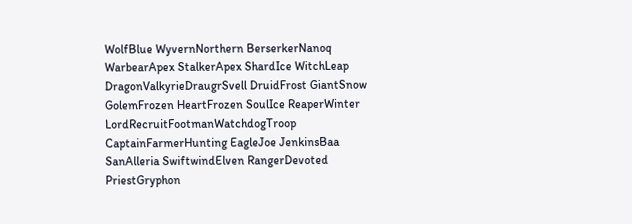WolfBlue WyvernNorthern BerserkerNanoq WarbearApex StalkerApex ShardIce WitchLeap DragonValkyrieDraugrSvell DruidFrost GiantSnow GolemFrozen HeartFrozen SoulIce ReaperWinter LordRecruitFootmanWatchdogTroop CaptainFarmerHunting EagleJoe JenkinsBaa SanAlleria SwiftwindElven RangerDevoted PriestGryphon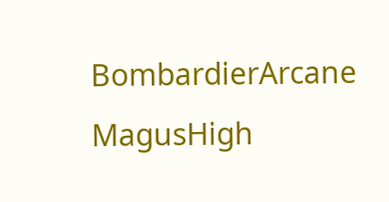BombardierArcane MagusHigh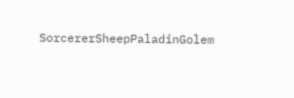SorcererSheepPaladinGolem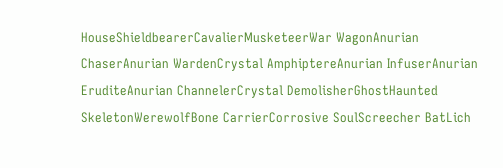HouseShieldbearerCavalierMusketeerWar WagonAnurian ChaserAnurian WardenCrystal AmphiptereAnurian InfuserAnurian EruditeAnurian ChannelerCrystal DemolisherGhostHaunted SkeletonWerewolfBone CarrierCorrosive SoulScreecher BatLich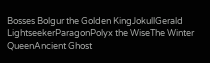Bosses Bolgur the Golden KingJokullGerald LightseekerParagonPolyx the WiseThe Winter QueenAncient Ghost